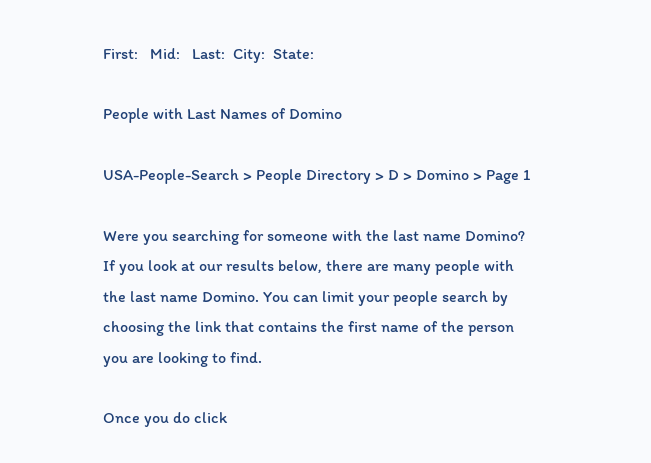First:   Mid:   Last:  City:  State:

People with Last Names of Domino

USA-People-Search > People Directory > D > Domino > Page 1

Were you searching for someone with the last name Domino? If you look at our results below, there are many people with the last name Domino. You can limit your people search by choosing the link that contains the first name of the person you are looking to find.

Once you do click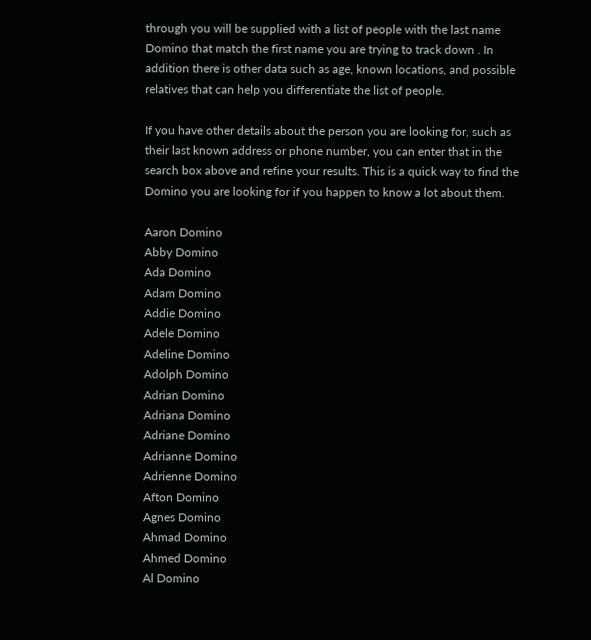through you will be supplied with a list of people with the last name Domino that match the first name you are trying to track down . In addition there is other data such as age, known locations, and possible relatives that can help you differentiate the list of people.

If you have other details about the person you are looking for, such as their last known address or phone number, you can enter that in the search box above and refine your results. This is a quick way to find the Domino you are looking for if you happen to know a lot about them.

Aaron Domino
Abby Domino
Ada Domino
Adam Domino
Addie Domino
Adele Domino
Adeline Domino
Adolph Domino
Adrian Domino
Adriana Domino
Adriane Domino
Adrianne Domino
Adrienne Domino
Afton Domino
Agnes Domino
Ahmad Domino
Ahmed Domino
Al Domino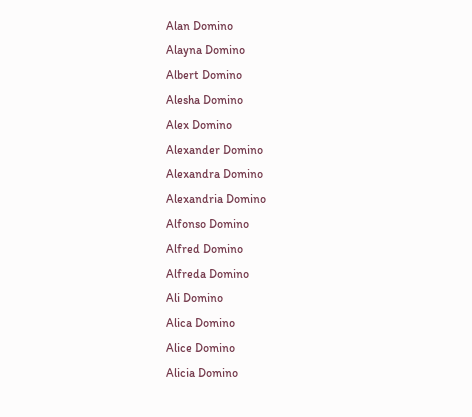Alan Domino
Alayna Domino
Albert Domino
Alesha Domino
Alex Domino
Alexander Domino
Alexandra Domino
Alexandria Domino
Alfonso Domino
Alfred Domino
Alfreda Domino
Ali Domino
Alica Domino
Alice Domino
Alicia Domino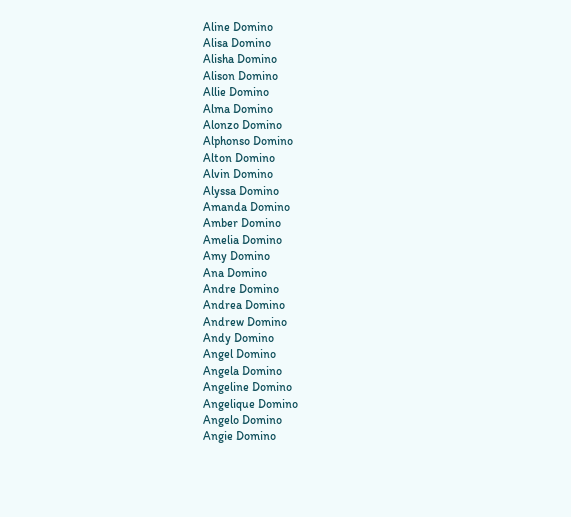Aline Domino
Alisa Domino
Alisha Domino
Alison Domino
Allie Domino
Alma Domino
Alonzo Domino
Alphonso Domino
Alton Domino
Alvin Domino
Alyssa Domino
Amanda Domino
Amber Domino
Amelia Domino
Amy Domino
Ana Domino
Andre Domino
Andrea Domino
Andrew Domino
Andy Domino
Angel Domino
Angela Domino
Angeline Domino
Angelique Domino
Angelo Domino
Angie Domino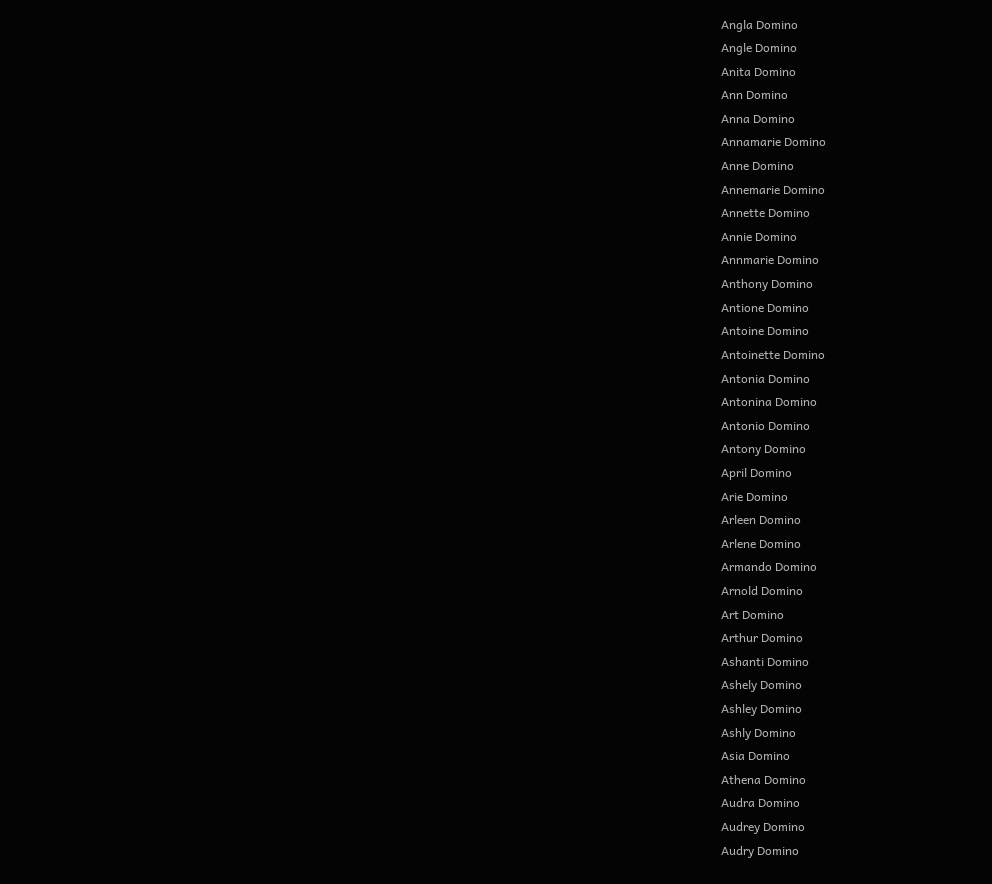Angla Domino
Angle Domino
Anita Domino
Ann Domino
Anna Domino
Annamarie Domino
Anne Domino
Annemarie Domino
Annette Domino
Annie Domino
Annmarie Domino
Anthony Domino
Antione Domino
Antoine Domino
Antoinette Domino
Antonia Domino
Antonina Domino
Antonio Domino
Antony Domino
April Domino
Arie Domino
Arleen Domino
Arlene Domino
Armando Domino
Arnold Domino
Art Domino
Arthur Domino
Ashanti Domino
Ashely Domino
Ashley Domino
Ashly Domino
Asia Domino
Athena Domino
Audra Domino
Audrey Domino
Audry Domino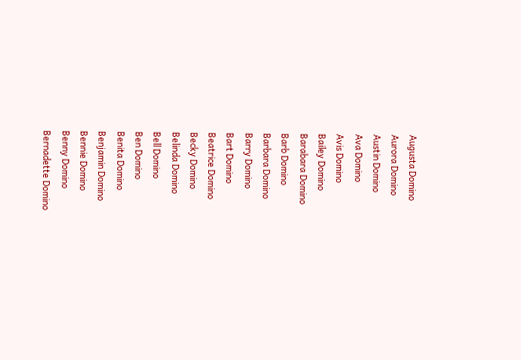Augusta Domino
Aurora Domino
Austin Domino
Ava Domino
Avis Domino
Bailey Domino
Barabara Domino
Barb Domino
Barbara Domino
Barry Domino
Bart Domino
Beatrice Domino
Becky Domino
Belinda Domino
Bell Domino
Ben Domino
Benita Domino
Benjamin Domino
Bennie Domino
Benny Domino
Bernadette Domino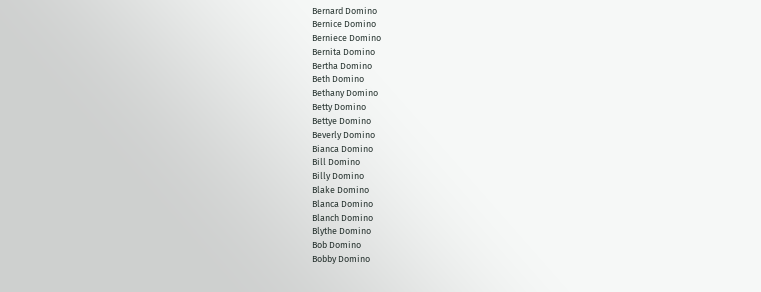Bernard Domino
Bernice Domino
Berniece Domino
Bernita Domino
Bertha Domino
Beth Domino
Bethany Domino
Betty Domino
Bettye Domino
Beverly Domino
Bianca Domino
Bill Domino
Billy Domino
Blake Domino
Blanca Domino
Blanch Domino
Blythe Domino
Bob Domino
Bobby Domino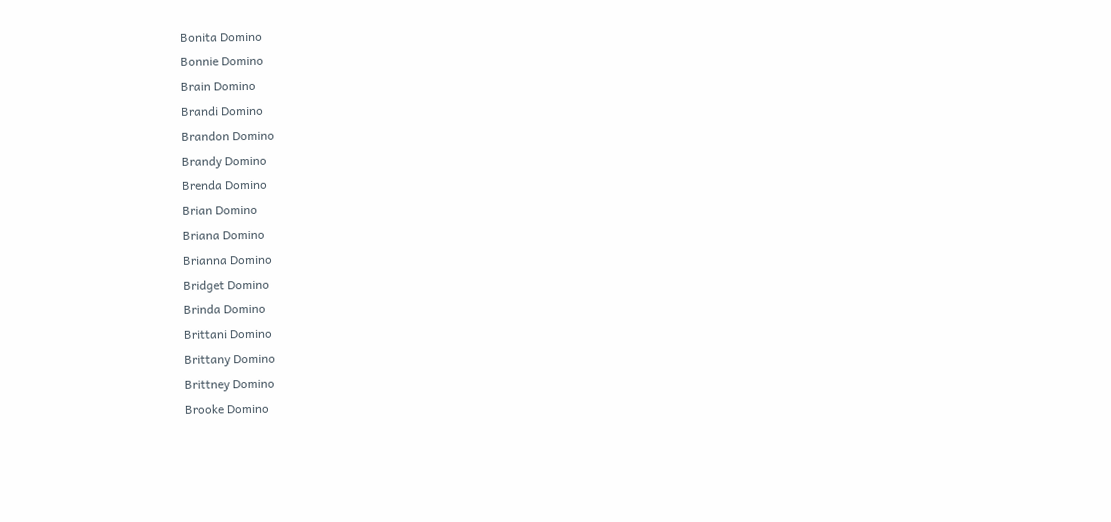Bonita Domino
Bonnie Domino
Brain Domino
Brandi Domino
Brandon Domino
Brandy Domino
Brenda Domino
Brian Domino
Briana Domino
Brianna Domino
Bridget Domino
Brinda Domino
Brittani Domino
Brittany Domino
Brittney Domino
Brooke Domino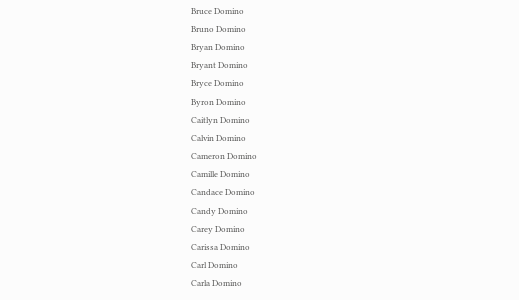Bruce Domino
Bruno Domino
Bryan Domino
Bryant Domino
Bryce Domino
Byron Domino
Caitlyn Domino
Calvin Domino
Cameron Domino
Camille Domino
Candace Domino
Candy Domino
Carey Domino
Carissa Domino
Carl Domino
Carla Domino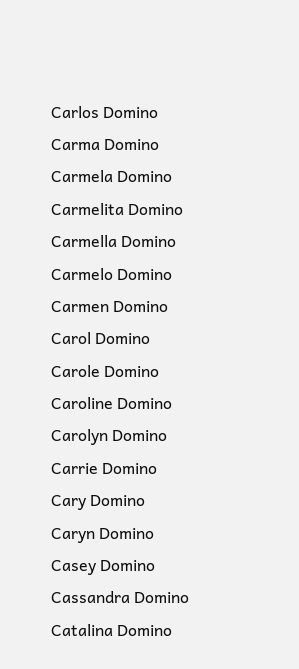Carlos Domino
Carma Domino
Carmela Domino
Carmelita Domino
Carmella Domino
Carmelo Domino
Carmen Domino
Carol Domino
Carole Domino
Caroline Domino
Carolyn Domino
Carrie Domino
Cary Domino
Caryn Domino
Casey Domino
Cassandra Domino
Catalina Domino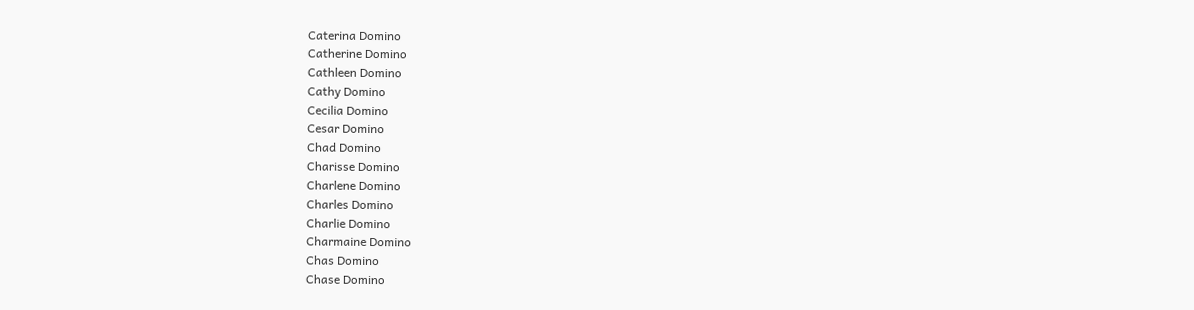Caterina Domino
Catherine Domino
Cathleen Domino
Cathy Domino
Cecilia Domino
Cesar Domino
Chad Domino
Charisse Domino
Charlene Domino
Charles Domino
Charlie Domino
Charmaine Domino
Chas Domino
Chase Domino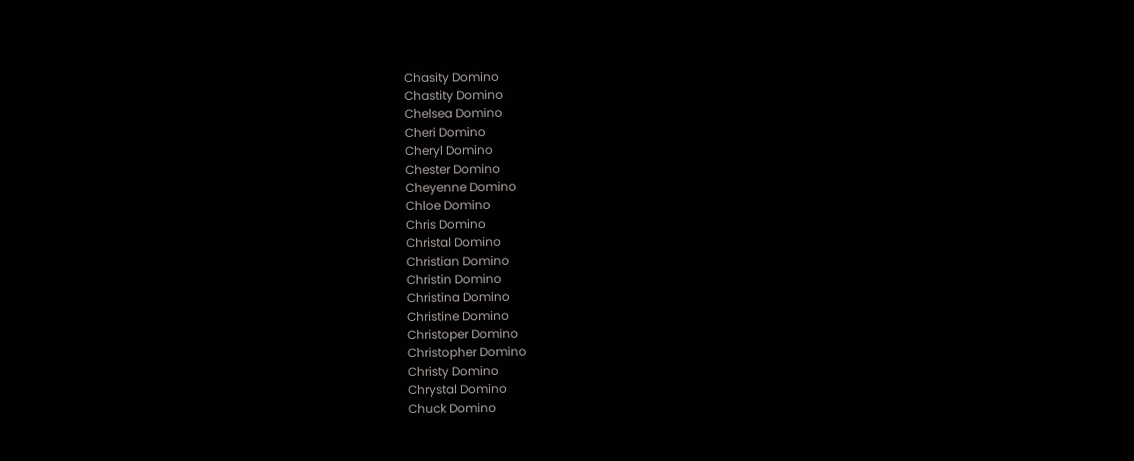Chasity Domino
Chastity Domino
Chelsea Domino
Cheri Domino
Cheryl Domino
Chester Domino
Cheyenne Domino
Chloe Domino
Chris Domino
Christal Domino
Christian Domino
Christin Domino
Christina Domino
Christine Domino
Christoper Domino
Christopher Domino
Christy Domino
Chrystal Domino
Chuck Domino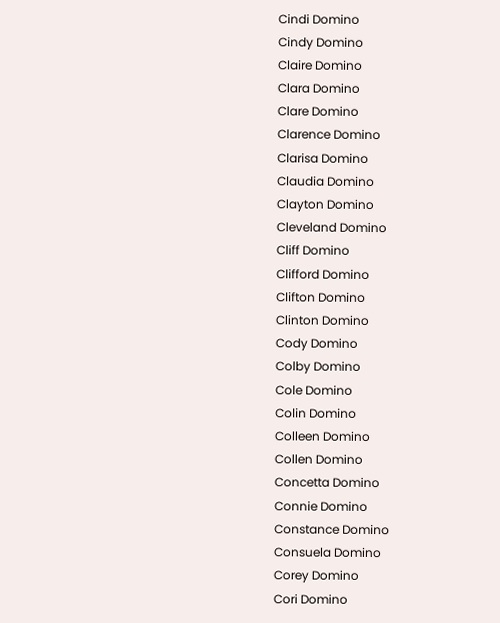Cindi Domino
Cindy Domino
Claire Domino
Clara Domino
Clare Domino
Clarence Domino
Clarisa Domino
Claudia Domino
Clayton Domino
Cleveland Domino
Cliff Domino
Clifford Domino
Clifton Domino
Clinton Domino
Cody Domino
Colby Domino
Cole Domino
Colin Domino
Colleen Domino
Collen Domino
Concetta Domino
Connie Domino
Constance Domino
Consuela Domino
Corey Domino
Cori Domino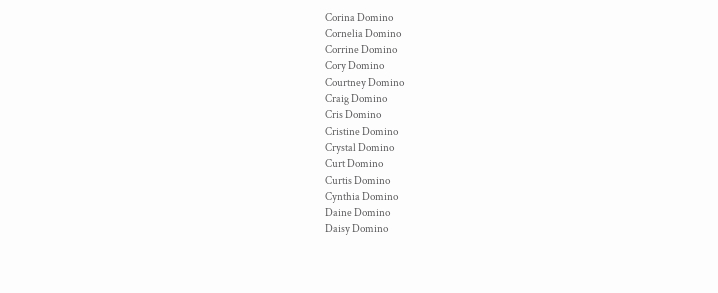Corina Domino
Cornelia Domino
Corrine Domino
Cory Domino
Courtney Domino
Craig Domino
Cris Domino
Cristine Domino
Crystal Domino
Curt Domino
Curtis Domino
Cynthia Domino
Daine Domino
Daisy Domino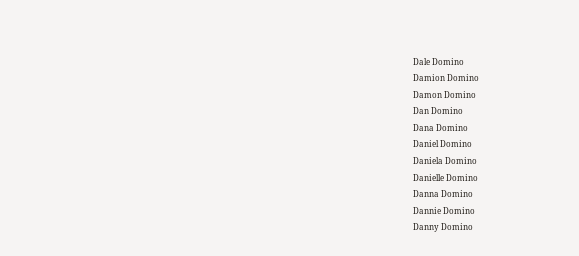Dale Domino
Damion Domino
Damon Domino
Dan Domino
Dana Domino
Daniel Domino
Daniela Domino
Danielle Domino
Danna Domino
Dannie Domino
Danny Domino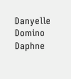Danyelle Domino
Daphne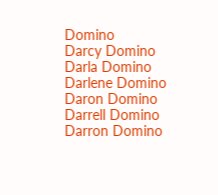Domino
Darcy Domino
Darla Domino
Darlene Domino
Daron Domino
Darrell Domino
Darron Domino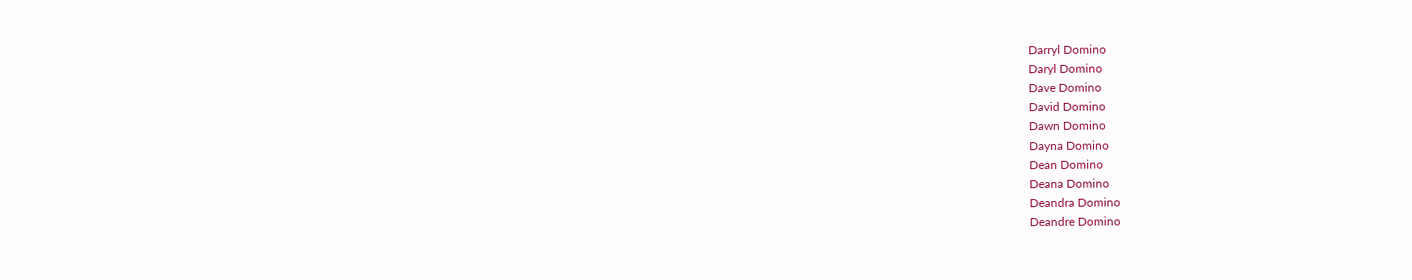Darryl Domino
Daryl Domino
Dave Domino
David Domino
Dawn Domino
Dayna Domino
Dean Domino
Deana Domino
Deandra Domino
Deandre Domino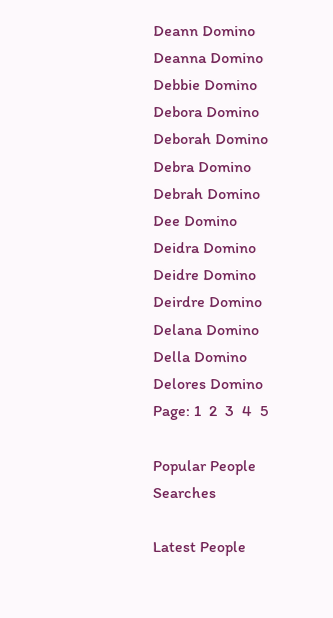Deann Domino
Deanna Domino
Debbie Domino
Debora Domino
Deborah Domino
Debra Domino
Debrah Domino
Dee Domino
Deidra Domino
Deidre Domino
Deirdre Domino
Delana Domino
Della Domino
Delores Domino
Page: 1  2  3  4  5

Popular People Searches

Latest People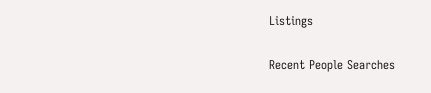Listings

Recent People Searches